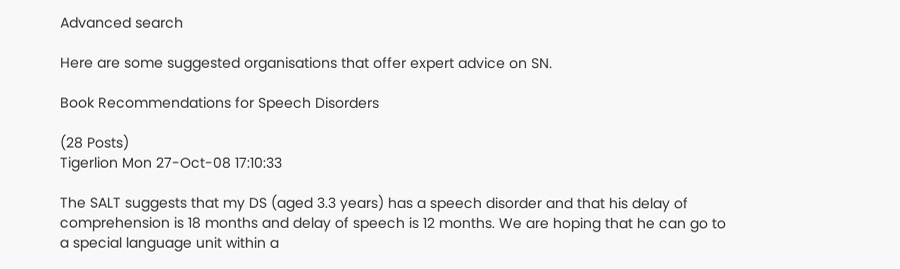Advanced search

Here are some suggested organisations that offer expert advice on SN.

Book Recommendations for Speech Disorders

(28 Posts)
Tigerlion Mon 27-Oct-08 17:10:33

The SALT suggests that my DS (aged 3.3 years) has a speech disorder and that his delay of comprehension is 18 months and delay of speech is 12 months. We are hoping that he can go to a special language unit within a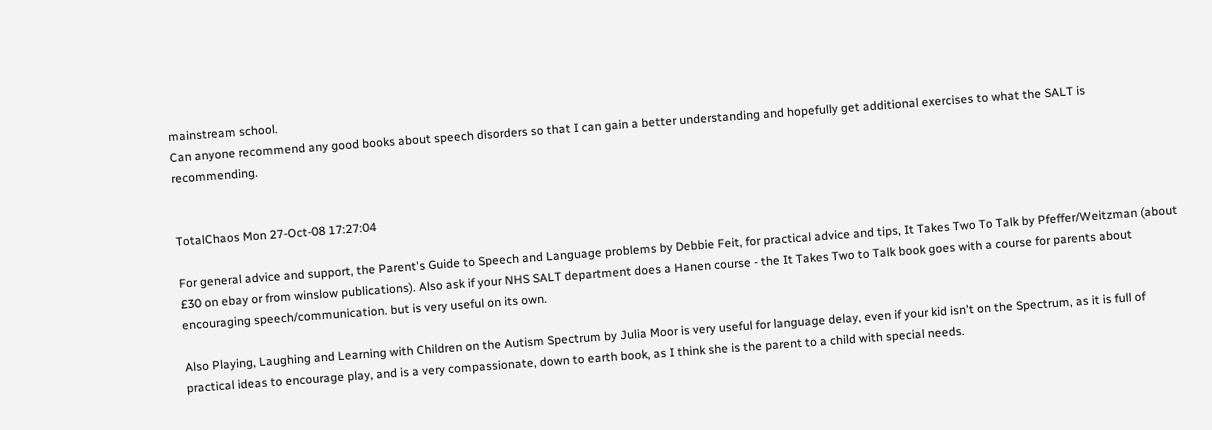mainstream school.
Can anyone recommend any good books about speech disorders so that I can gain a better understanding and hopefully get additional exercises to what the SALT is recommending.


TotalChaos Mon 27-Oct-08 17:27:04

For general advice and support, the Parent's Guide to Speech and Language problems by Debbie Feit, for practical advice and tips, It Takes Two To Talk by Pfeffer/Weitzman (about £30 on ebay or from winslow publications). Also ask if your NHS SALT department does a Hanen course - the It Takes Two to Talk book goes with a course for parents about encouraging speech/communication. but is very useful on its own.

Also Playing, Laughing and Learning with Children on the Autism Spectrum by Julia Moor is very useful for language delay, even if your kid isn't on the Spectrum, as it is full of practical ideas to encourage play, and is a very compassionate, down to earth book, as I think she is the parent to a child with special needs.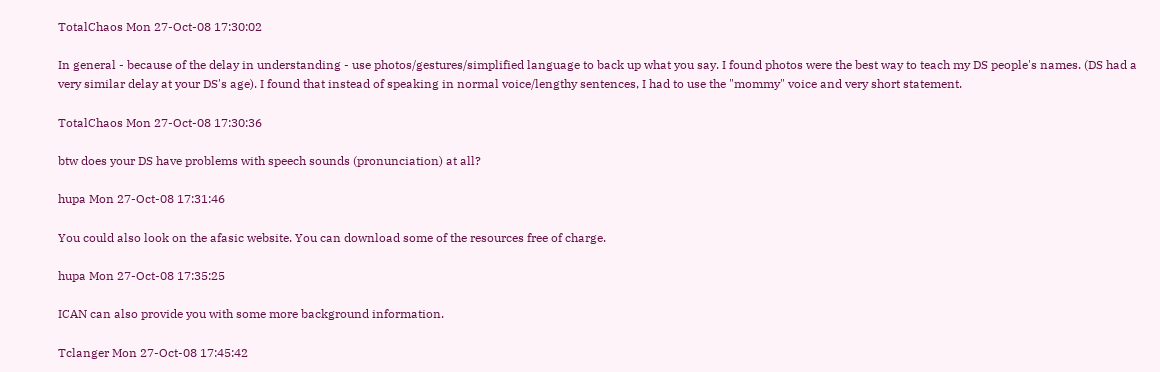TotalChaos Mon 27-Oct-08 17:30:02

In general - because of the delay in understanding - use photos/gestures/simplified language to back up what you say. I found photos were the best way to teach my DS people's names. (DS had a very similar delay at your DS's age). I found that instead of speaking in normal voice/lengthy sentences, I had to use the "mommy" voice and very short statement.

TotalChaos Mon 27-Oct-08 17:30:36

btw does your DS have problems with speech sounds (pronunciation) at all?

hupa Mon 27-Oct-08 17:31:46

You could also look on the afasic website. You can download some of the resources free of charge.

hupa Mon 27-Oct-08 17:35:25

ICAN can also provide you with some more background information.

Tclanger Mon 27-Oct-08 17:45:42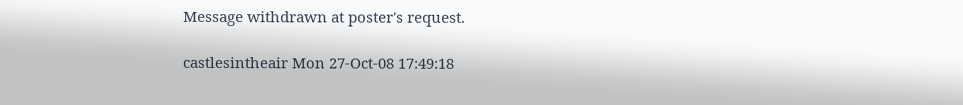Message withdrawn at poster's request.

castlesintheair Mon 27-Oct-08 17:49:18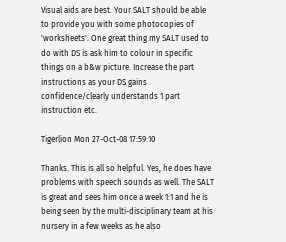Visual aids are best. Your SALT should be able to provide you with some photocopies of 'worksheets'. One great thing my SALT used to do with DS is ask him to colour in specific things on a b&w picture. Increase the part instructions as your DS gains confidence/clearly understands 1 part instruction etc.

Tigerlion Mon 27-Oct-08 17:59:10

Thanks. This is all so helpful. Yes, he does have problems with speech sounds as well. The SALT is great and sees him once a week 1:1 and he is being seen by the multi-disciplinary team at his nursery in a few weeks as he also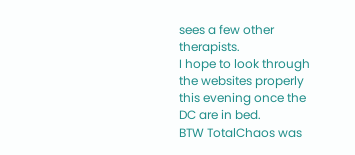sees a few other therapists.
I hope to look through the websites properly this evening once the DC are in bed.
BTW TotalChaos was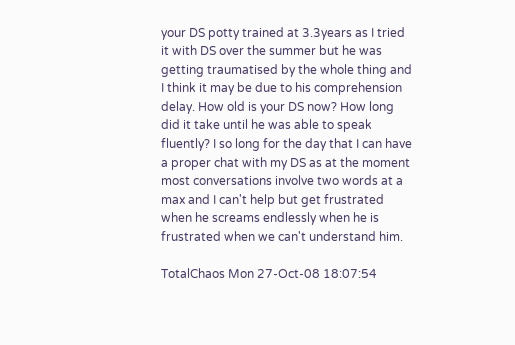your DS potty trained at 3.3years as I tried it with DS over the summer but he was getting traumatised by the whole thing and I think it may be due to his comprehension delay. How old is your DS now? How long did it take until he was able to speak fluently? I so long for the day that I can have a proper chat with my DS as at the moment most conversations involve two words at a max and I can't help but get frustrated when he screams endlessly when he is frustrated when we can't understand him.

TotalChaos Mon 27-Oct-08 18:07:54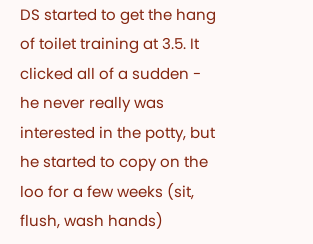DS started to get the hang of toilet training at 3.5. It clicked all of a sudden - he never really was interested in the potty, but he started to copy on the loo for a few weeks (sit, flush, wash hands)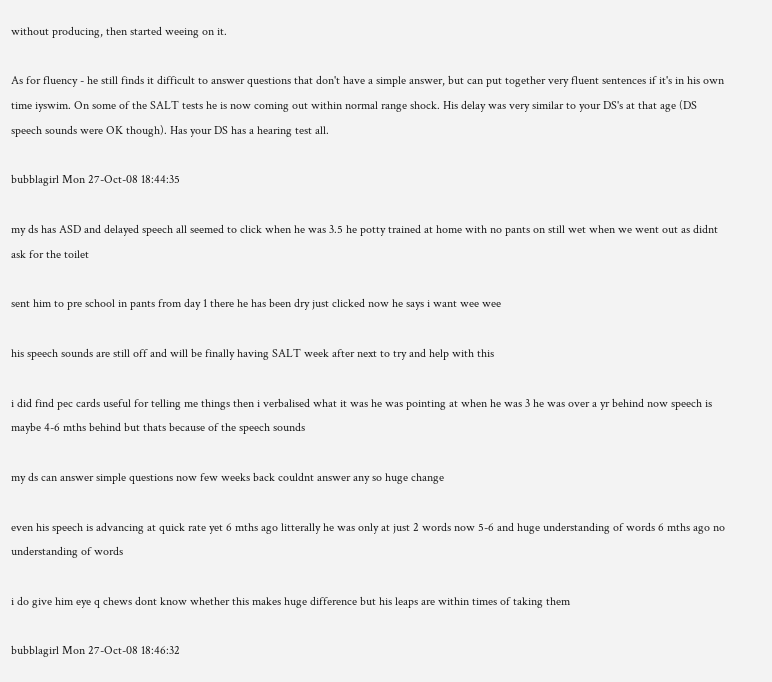without producing, then started weeing on it.

As for fluency - he still finds it difficult to answer questions that don't have a simple answer, but can put together very fluent sentences if it's in his own time iyswim. On some of the SALT tests he is now coming out within normal range shock. His delay was very similar to your DS's at that age (DS speech sounds were OK though). Has your DS has a hearing test all.

bubblagirl Mon 27-Oct-08 18:44:35

my ds has ASD and delayed speech all seemed to click when he was 3.5 he potty trained at home with no pants on still wet when we went out as didnt ask for the toilet

sent him to pre school in pants from day 1 there he has been dry just clicked now he says i want wee wee

his speech sounds are still off and will be finally having SALT week after next to try and help with this

i did find pec cards useful for telling me things then i verbalised what it was he was pointing at when he was 3 he was over a yr behind now speech is maybe 4-6 mths behind but thats because of the speech sounds

my ds can answer simple questions now few weeks back couldnt answer any so huge change

even his speech is advancing at quick rate yet 6 mths ago litterally he was only at just 2 words now 5-6 and huge understanding of words 6 mths ago no understanding of words

i do give him eye q chews dont know whether this makes huge difference but his leaps are within times of taking them

bubblagirl Mon 27-Oct-08 18:46:32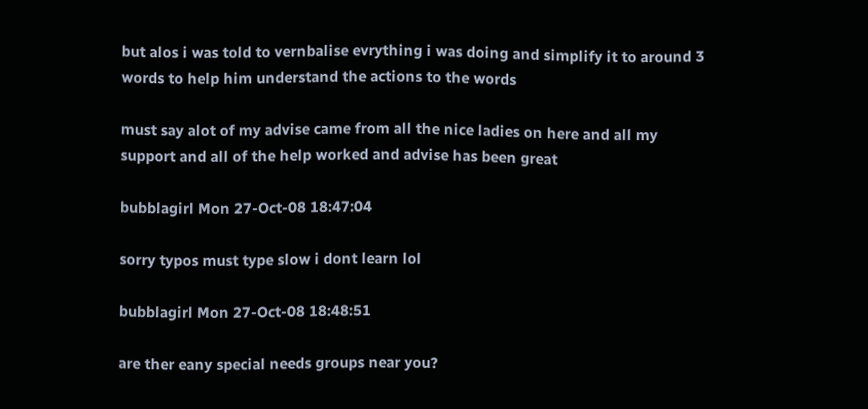but alos i was told to vernbalise evrything i was doing and simplify it to around 3 words to help him understand the actions to the words

must say alot of my advise came from all the nice ladies on here and all my support and all of the help worked and advise has been great

bubblagirl Mon 27-Oct-08 18:47:04

sorry typos must type slow i dont learn lol

bubblagirl Mon 27-Oct-08 18:48:51

are ther eany special needs groups near you?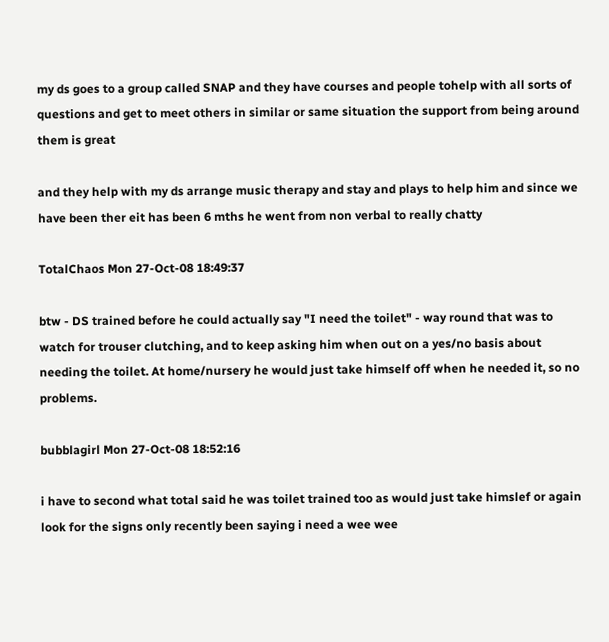my ds goes to a group called SNAP and they have courses and people tohelp with all sorts of questions and get to meet others in similar or same situation the support from being around them is great

and they help with my ds arrange music therapy and stay and plays to help him and since we have been ther eit has been 6 mths he went from non verbal to really chatty

TotalChaos Mon 27-Oct-08 18:49:37

btw - DS trained before he could actually say "I need the toilet" - way round that was to watch for trouser clutching, and to keep asking him when out on a yes/no basis about needing the toilet. At home/nursery he would just take himself off when he needed it, so no problems.

bubblagirl Mon 27-Oct-08 18:52:16

i have to second what total said he was toilet trained too as would just take himslef or again look for the signs only recently been saying i need a wee wee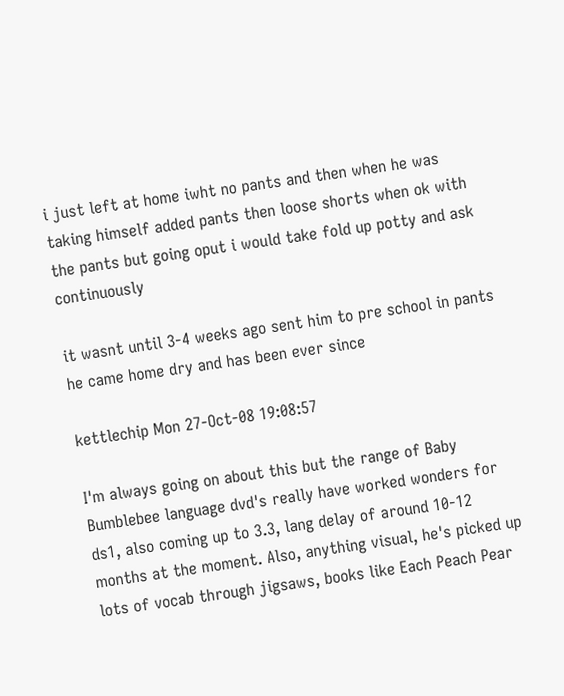i just left at home iwht no pants and then when he was taking himself added pants then loose shorts when ok with the pants but going oput i would take fold up potty and ask continuously

it wasnt until 3-4 weeks ago sent him to pre school in pants he came home dry and has been ever since

kettlechip Mon 27-Oct-08 19:08:57

I'm always going on about this but the range of Baby Bumblebee language dvd's really have worked wonders for ds1, also coming up to 3.3, lang delay of around 10-12 months at the moment. Also, anything visual, he's picked up lots of vocab through jigsaws, books like Each Peach Pear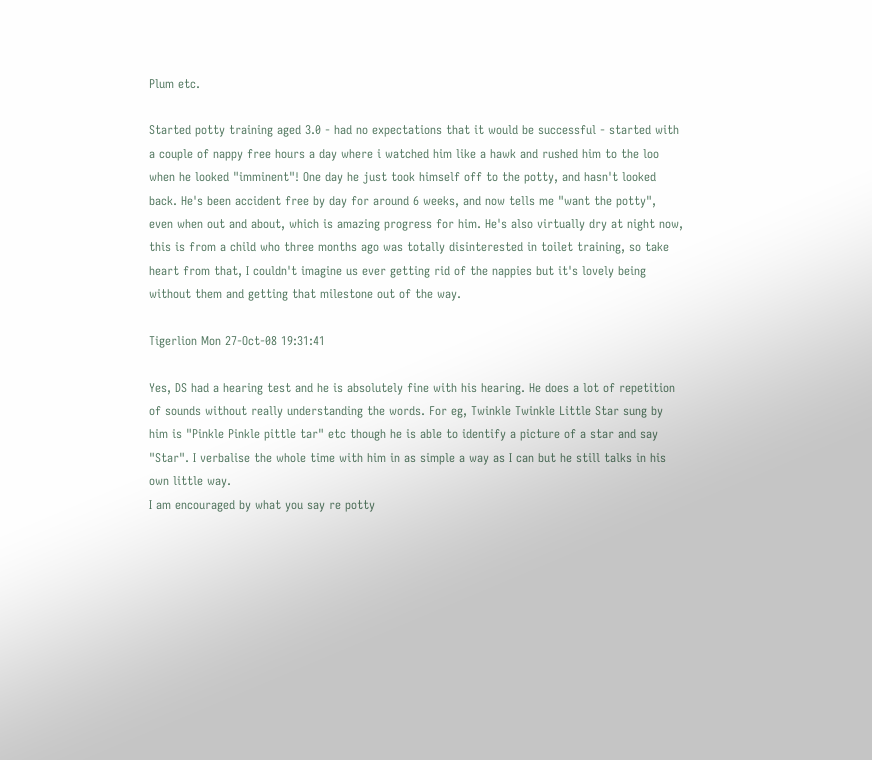Plum etc.

Started potty training aged 3.0 - had no expectations that it would be successful - started with a couple of nappy free hours a day where i watched him like a hawk and rushed him to the loo when he looked "imminent"! One day he just took himself off to the potty, and hasn't looked back. He's been accident free by day for around 6 weeks, and now tells me "want the potty", even when out and about, which is amazing progress for him. He's also virtually dry at night now, this is from a child who three months ago was totally disinterested in toilet training, so take heart from that, I couldn't imagine us ever getting rid of the nappies but it's lovely being without them and getting that milestone out of the way.

Tigerlion Mon 27-Oct-08 19:31:41

Yes, DS had a hearing test and he is absolutely fine with his hearing. He does a lot of repetition of sounds without really understanding the words. For eg, Twinkle Twinkle Little Star sung by him is "Pinkle Pinkle pittle tar" etc though he is able to identify a picture of a star and say "Star". I verbalise the whole time with him in as simple a way as I can but he still talks in his own little way.
I am encouraged by what you say re potty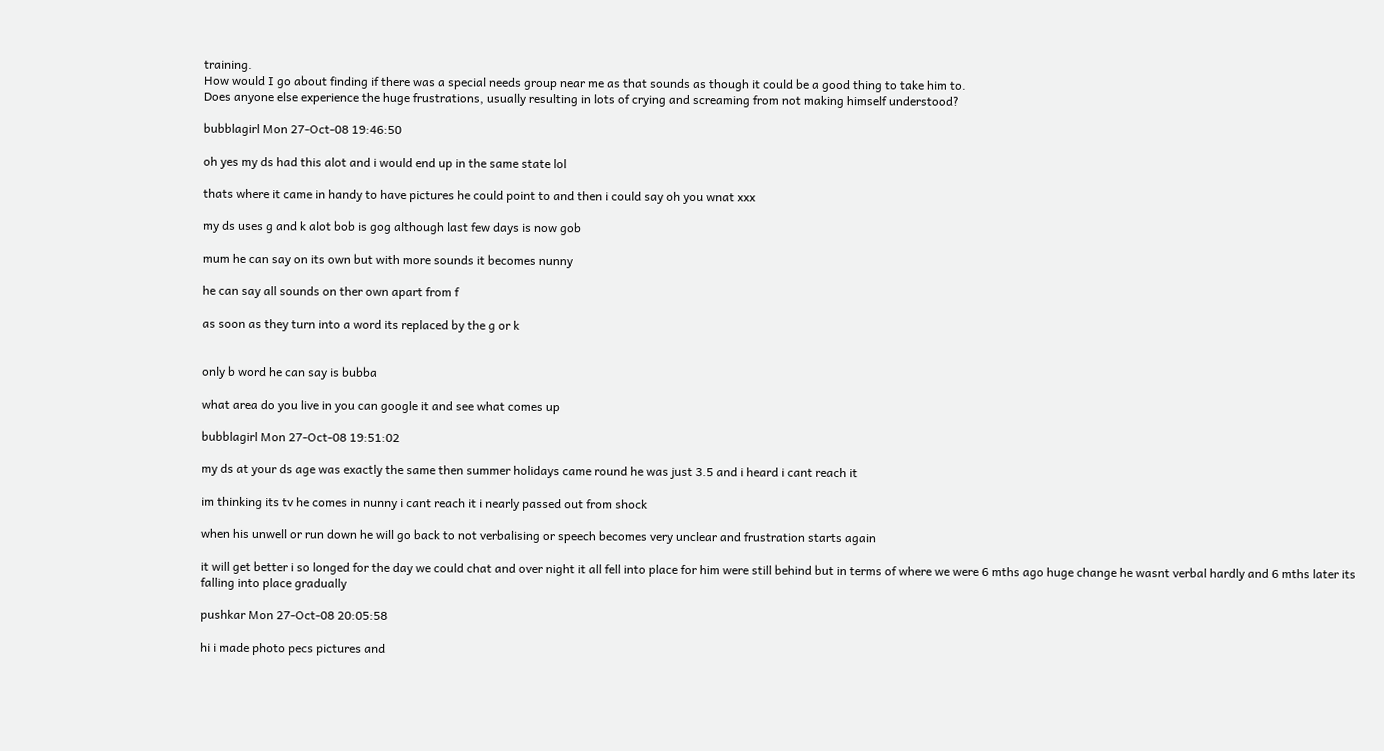training.
How would I go about finding if there was a special needs group near me as that sounds as though it could be a good thing to take him to.
Does anyone else experience the huge frustrations, usually resulting in lots of crying and screaming from not making himself understood?

bubblagirl Mon 27-Oct-08 19:46:50

oh yes my ds had this alot and i would end up in the same state lol

thats where it came in handy to have pictures he could point to and then i could say oh you wnat xxx

my ds uses g and k alot bob is gog although last few days is now gob

mum he can say on its own but with more sounds it becomes nunny

he can say all sounds on ther own apart from f

as soon as they turn into a word its replaced by the g or k


only b word he can say is bubba

what area do you live in you can google it and see what comes up

bubblagirl Mon 27-Oct-08 19:51:02

my ds at your ds age was exactly the same then summer holidays came round he was just 3.5 and i heard i cant reach it

im thinking its tv he comes in nunny i cant reach it i nearly passed out from shock

when his unwell or run down he will go back to not verbalising or speech becomes very unclear and frustration starts again

it will get better i so longed for the day we could chat and over night it all fell into place for him were still behind but in terms of where we were 6 mths ago huge change he wasnt verbal hardly and 6 mths later its falling into place gradually

pushkar Mon 27-Oct-08 20:05:58

hi i made photo pecs pictures and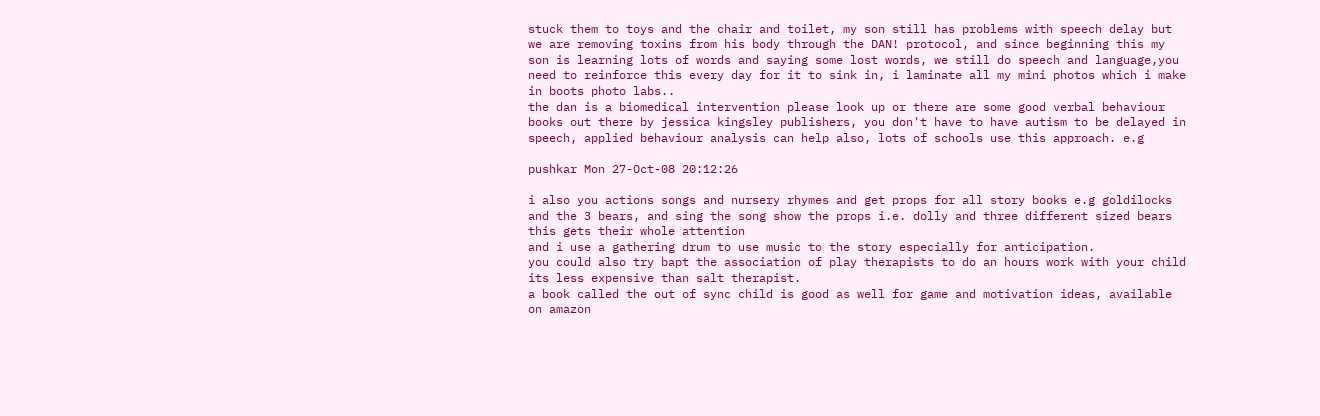stuck them to toys and the chair and toilet, my son still has problems with speech delay but we are removing toxins from his body through the DAN! protocol, and since beginning this my son is learning lots of words and saying some lost words, we still do speech and language,you need to reinforce this every day for it to sink in, i laminate all my mini photos which i make in boots photo labs..
the dan is a biomedical intervention please look up or there are some good verbal behaviour books out there by jessica kingsley publishers, you don't have to have autism to be delayed in speech, applied behaviour analysis can help also, lots of schools use this approach. e.g

pushkar Mon 27-Oct-08 20:12:26

i also you actions songs and nursery rhymes and get props for all story books e.g goldilocks and the 3 bears, and sing the song show the props i.e. dolly and three different sized bears this gets their whole attention
and i use a gathering drum to use music to the story especially for anticipation.
you could also try bapt the association of play therapists to do an hours work with your child
its less expensive than salt therapist.
a book called the out of sync child is good as well for game and motivation ideas, available on amazon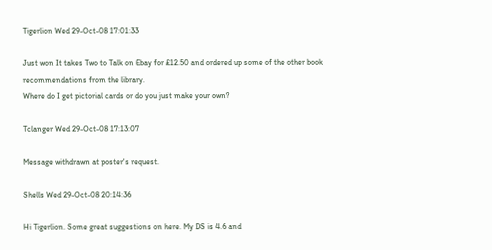Tigerlion Wed 29-Oct-08 17:01:33

Just won It takes Two to Talk on Ebay for £12.50 and ordered up some of the other book recommendations from the library.
Where do I get pictorial cards or do you just make your own?

Tclanger Wed 29-Oct-08 17:13:07

Message withdrawn at poster's request.

Shells Wed 29-Oct-08 20:14:36

Hi Tigerlion. Some great suggestions on here. My DS is 4.6 and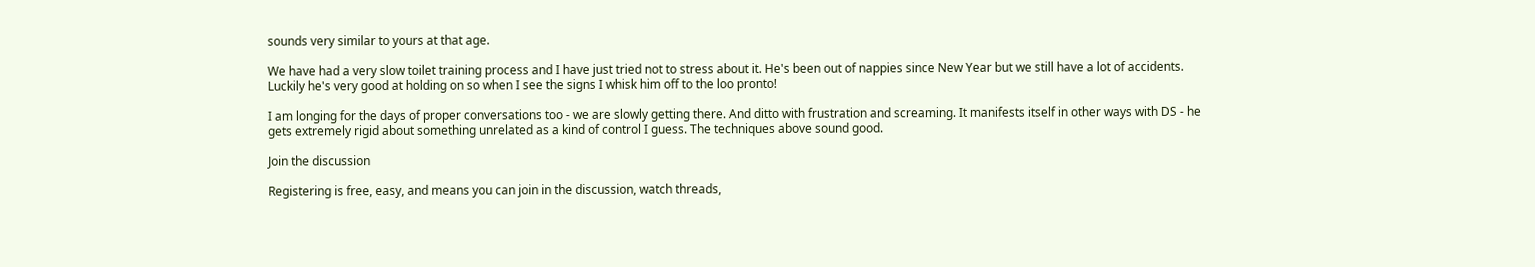sounds very similar to yours at that age.

We have had a very slow toilet training process and I have just tried not to stress about it. He's been out of nappies since New Year but we still have a lot of accidents. Luckily he's very good at holding on so when I see the signs I whisk him off to the loo pronto!

I am longing for the days of proper conversations too - we are slowly getting there. And ditto with frustration and screaming. It manifests itself in other ways with DS - he gets extremely rigid about something unrelated as a kind of control I guess. The techniques above sound good.

Join the discussion

Registering is free, easy, and means you can join in the discussion, watch threads,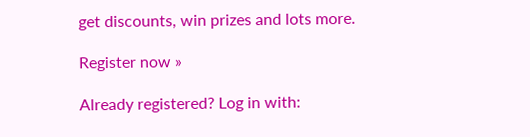get discounts, win prizes and lots more.

Register now »

Already registered? Log in with: